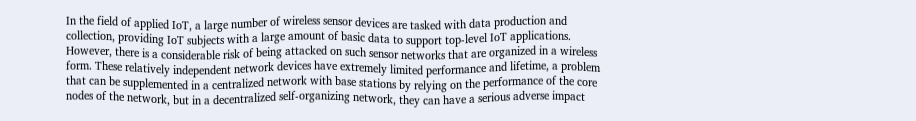In the field of applied IoT, a large number of wireless sensor devices are tasked with data production and collection, providing IoT subjects with a large amount of basic data to support top-level IoT applications. However, there is a considerable risk of being attacked on such sensor networks that are organized in a wireless form. These relatively independent network devices have extremely limited performance and lifetime, a problem that can be supplemented in a centralized network with base stations by relying on the performance of the core nodes of the network, but in a decentralized self-organizing network, they can have a serious adverse impact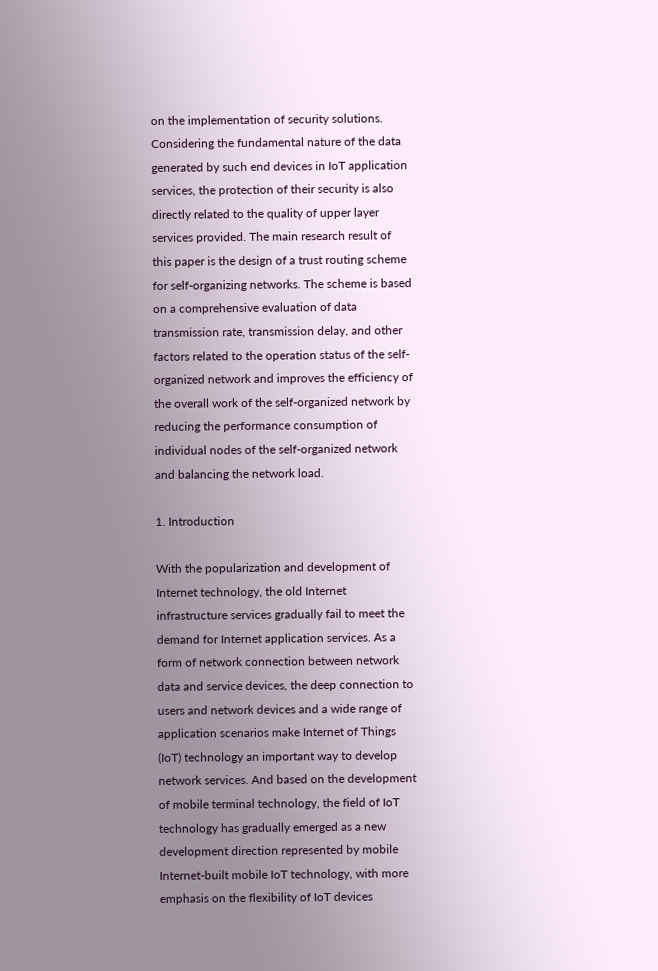on the implementation of security solutions. Considering the fundamental nature of the data generated by such end devices in IoT application services, the protection of their security is also directly related to the quality of upper layer services provided. The main research result of this paper is the design of a trust routing scheme for self-organizing networks. The scheme is based on a comprehensive evaluation of data transmission rate, transmission delay, and other factors related to the operation status of the self-organized network and improves the efficiency of the overall work of the self-organized network by reducing the performance consumption of individual nodes of the self-organized network and balancing the network load.

1. Introduction

With the popularization and development of Internet technology, the old Internet infrastructure services gradually fail to meet the demand for Internet application services. As a form of network connection between network data and service devices, the deep connection to users and network devices and a wide range of application scenarios make Internet of Things (IoT) technology an important way to develop network services. And based on the development of mobile terminal technology, the field of IoT technology has gradually emerged as a new development direction represented by mobile Internet-built mobile IoT technology, with more emphasis on the flexibility of IoT devices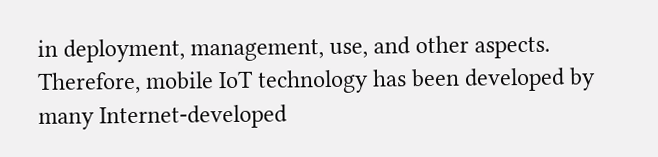in deployment, management, use, and other aspects. Therefore, mobile IoT technology has been developed by many Internet-developed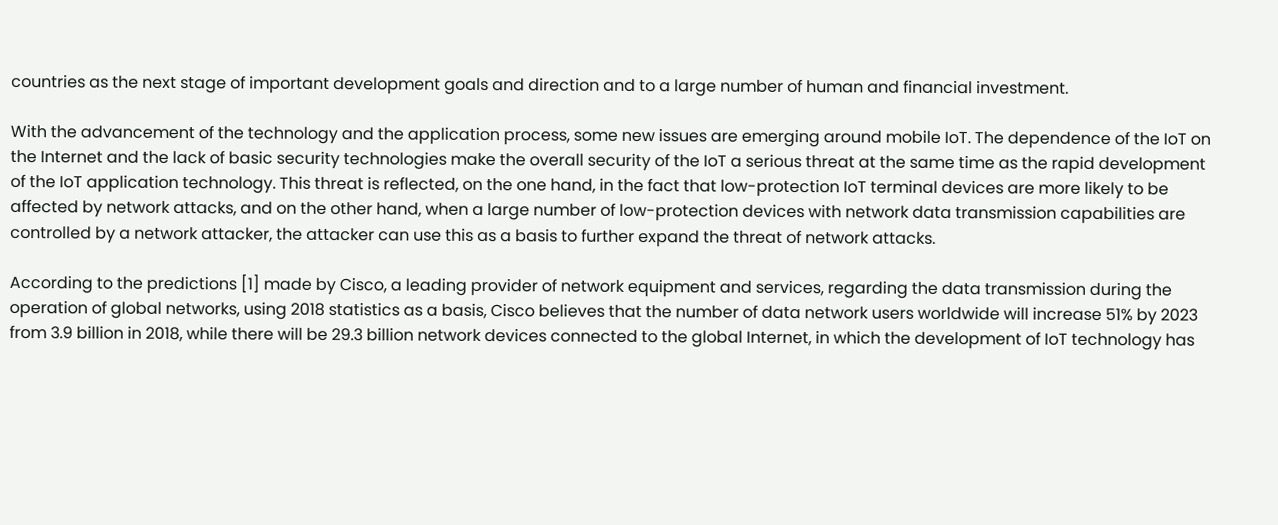countries as the next stage of important development goals and direction and to a large number of human and financial investment.

With the advancement of the technology and the application process, some new issues are emerging around mobile IoT. The dependence of the IoT on the Internet and the lack of basic security technologies make the overall security of the IoT a serious threat at the same time as the rapid development of the IoT application technology. This threat is reflected, on the one hand, in the fact that low-protection IoT terminal devices are more likely to be affected by network attacks, and on the other hand, when a large number of low-protection devices with network data transmission capabilities are controlled by a network attacker, the attacker can use this as a basis to further expand the threat of network attacks.

According to the predictions [1] made by Cisco, a leading provider of network equipment and services, regarding the data transmission during the operation of global networks, using 2018 statistics as a basis, Cisco believes that the number of data network users worldwide will increase 51% by 2023 from 3.9 billion in 2018, while there will be 29.3 billion network devices connected to the global Internet, in which the development of IoT technology has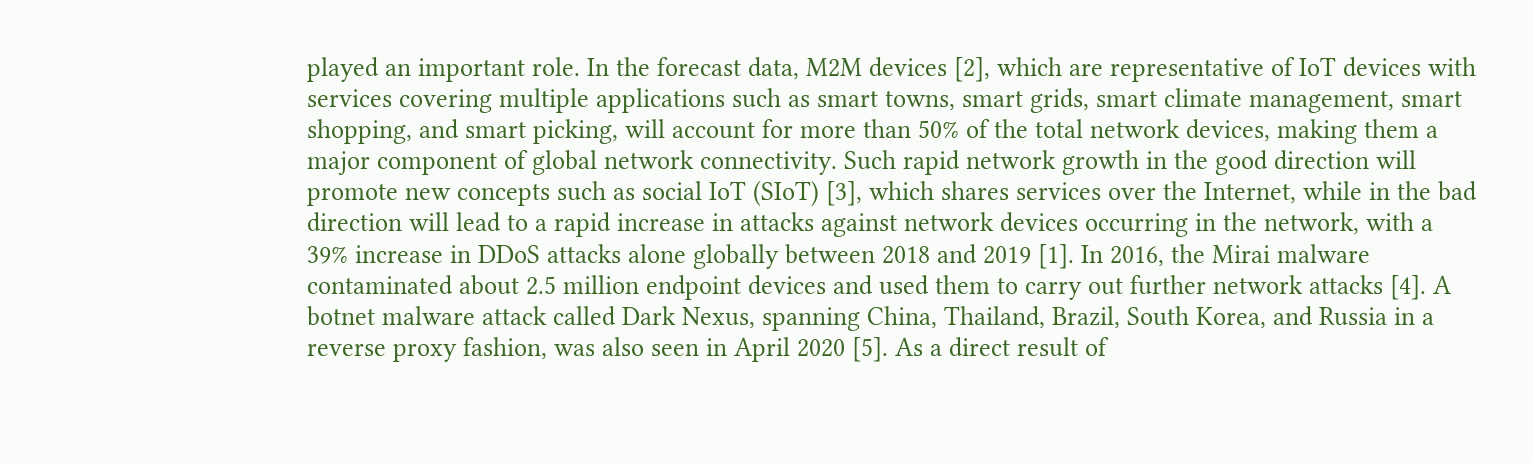played an important role. In the forecast data, M2M devices [2], which are representative of IoT devices with services covering multiple applications such as smart towns, smart grids, smart climate management, smart shopping, and smart picking, will account for more than 50% of the total network devices, making them a major component of global network connectivity. Such rapid network growth in the good direction will promote new concepts such as social IoT (SIoT) [3], which shares services over the Internet, while in the bad direction will lead to a rapid increase in attacks against network devices occurring in the network, with a 39% increase in DDoS attacks alone globally between 2018 and 2019 [1]. In 2016, the Mirai malware contaminated about 2.5 million endpoint devices and used them to carry out further network attacks [4]. A botnet malware attack called Dark Nexus, spanning China, Thailand, Brazil, South Korea, and Russia in a reverse proxy fashion, was also seen in April 2020 [5]. As a direct result of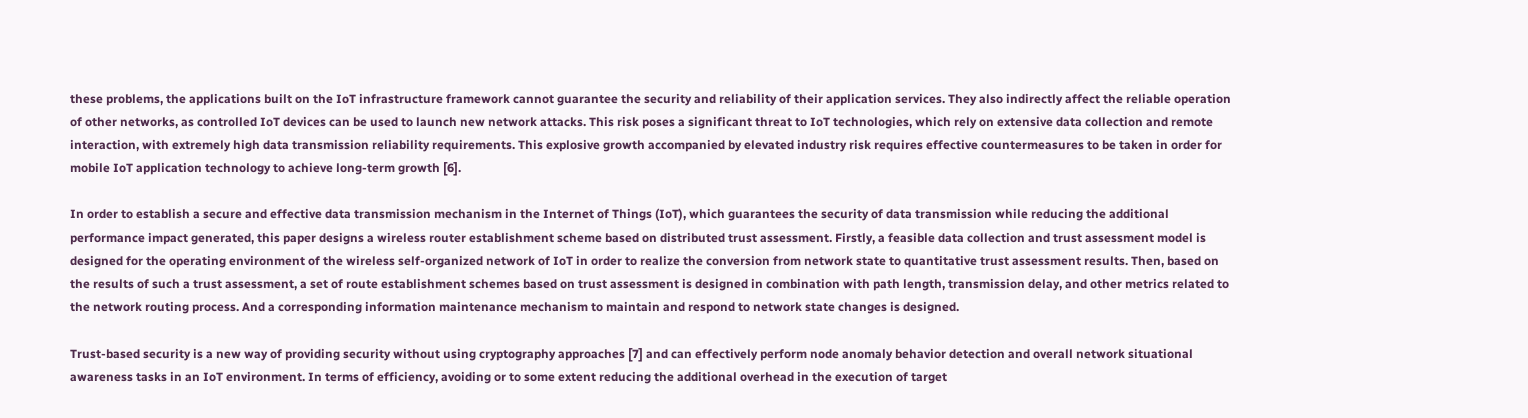these problems, the applications built on the IoT infrastructure framework cannot guarantee the security and reliability of their application services. They also indirectly affect the reliable operation of other networks, as controlled IoT devices can be used to launch new network attacks. This risk poses a significant threat to IoT technologies, which rely on extensive data collection and remote interaction, with extremely high data transmission reliability requirements. This explosive growth accompanied by elevated industry risk requires effective countermeasures to be taken in order for mobile IoT application technology to achieve long-term growth [6].

In order to establish a secure and effective data transmission mechanism in the Internet of Things (IoT), which guarantees the security of data transmission while reducing the additional performance impact generated, this paper designs a wireless router establishment scheme based on distributed trust assessment. Firstly, a feasible data collection and trust assessment model is designed for the operating environment of the wireless self-organized network of IoT in order to realize the conversion from network state to quantitative trust assessment results. Then, based on the results of such a trust assessment, a set of route establishment schemes based on trust assessment is designed in combination with path length, transmission delay, and other metrics related to the network routing process. And a corresponding information maintenance mechanism to maintain and respond to network state changes is designed.

Trust-based security is a new way of providing security without using cryptography approaches [7] and can effectively perform node anomaly behavior detection and overall network situational awareness tasks in an IoT environment. In terms of efficiency, avoiding or to some extent reducing the additional overhead in the execution of target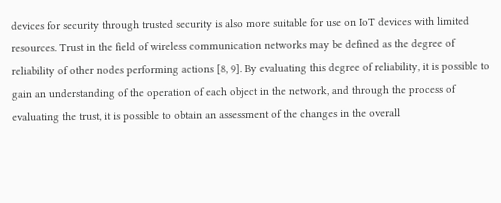devices for security through trusted security is also more suitable for use on IoT devices with limited resources. Trust in the field of wireless communication networks may be defined as the degree of reliability of other nodes performing actions [8, 9]. By evaluating this degree of reliability, it is possible to gain an understanding of the operation of each object in the network, and through the process of evaluating the trust, it is possible to obtain an assessment of the changes in the overall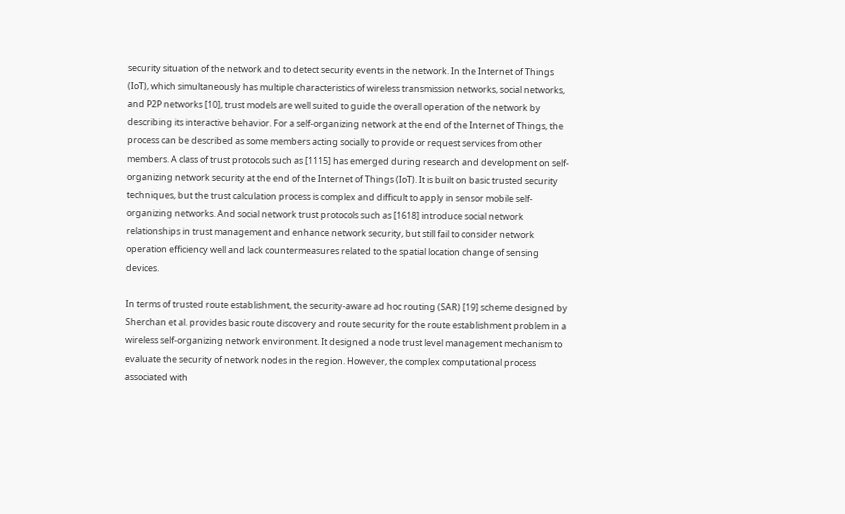security situation of the network and to detect security events in the network. In the Internet of Things (IoT), which simultaneously has multiple characteristics of wireless transmission networks, social networks, and P2P networks [10], trust models are well suited to guide the overall operation of the network by describing its interactive behavior. For a self-organizing network at the end of the Internet of Things, the process can be described as some members acting socially to provide or request services from other members. A class of trust protocols such as [1115] has emerged during research and development on self-organizing network security at the end of the Internet of Things (IoT). It is built on basic trusted security techniques, but the trust calculation process is complex and difficult to apply in sensor mobile self-organizing networks. And social network trust protocols such as [1618] introduce social network relationships in trust management and enhance network security, but still fail to consider network operation efficiency well and lack countermeasures related to the spatial location change of sensing devices.

In terms of trusted route establishment, the security-aware ad hoc routing (SAR) [19] scheme designed by Sherchan et al. provides basic route discovery and route security for the route establishment problem in a wireless self-organizing network environment. It designed a node trust level management mechanism to evaluate the security of network nodes in the region. However, the complex computational process associated with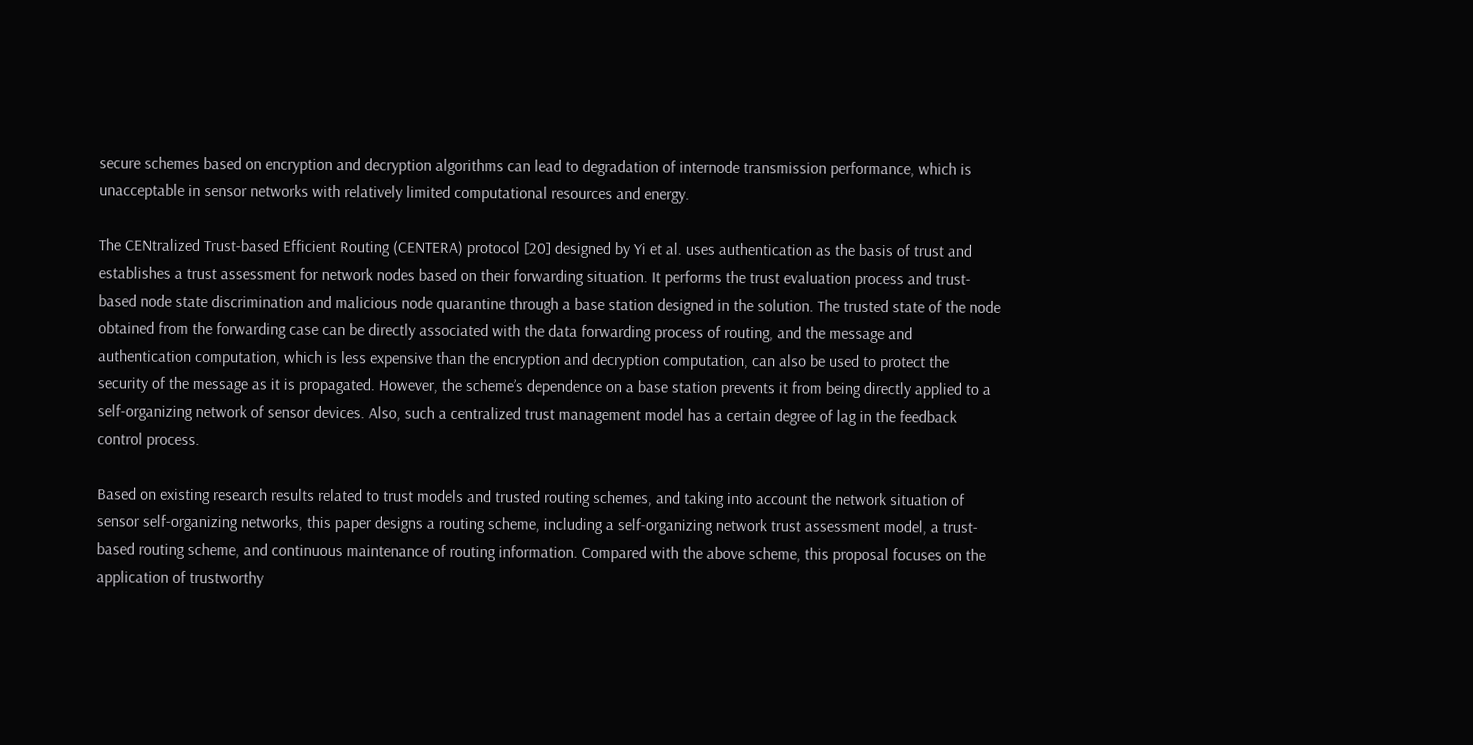secure schemes based on encryption and decryption algorithms can lead to degradation of internode transmission performance, which is unacceptable in sensor networks with relatively limited computational resources and energy.

The CENtralized Trust-based Efficient Routing (CENTERA) protocol [20] designed by Yi et al. uses authentication as the basis of trust and establishes a trust assessment for network nodes based on their forwarding situation. It performs the trust evaluation process and trust-based node state discrimination and malicious node quarantine through a base station designed in the solution. The trusted state of the node obtained from the forwarding case can be directly associated with the data forwarding process of routing, and the message and authentication computation, which is less expensive than the encryption and decryption computation, can also be used to protect the security of the message as it is propagated. However, the scheme’s dependence on a base station prevents it from being directly applied to a self-organizing network of sensor devices. Also, such a centralized trust management model has a certain degree of lag in the feedback control process.

Based on existing research results related to trust models and trusted routing schemes, and taking into account the network situation of sensor self-organizing networks, this paper designs a routing scheme, including a self-organizing network trust assessment model, a trust-based routing scheme, and continuous maintenance of routing information. Compared with the above scheme, this proposal focuses on the application of trustworthy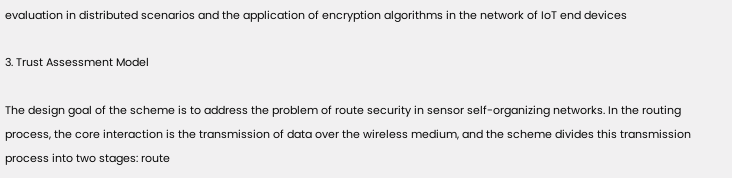evaluation in distributed scenarios and the application of encryption algorithms in the network of IoT end devices

3. Trust Assessment Model

The design goal of the scheme is to address the problem of route security in sensor self-organizing networks. In the routing process, the core interaction is the transmission of data over the wireless medium, and the scheme divides this transmission process into two stages: route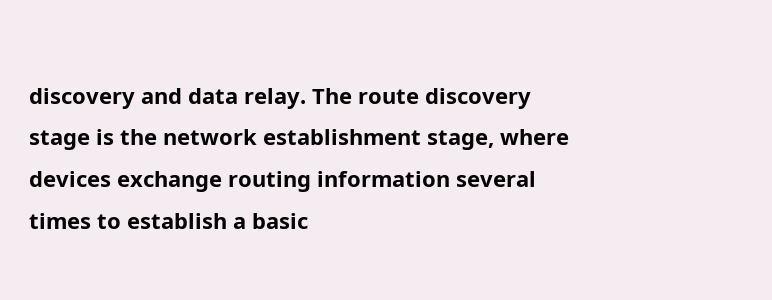discovery and data relay. The route discovery stage is the network establishment stage, where devices exchange routing information several times to establish a basic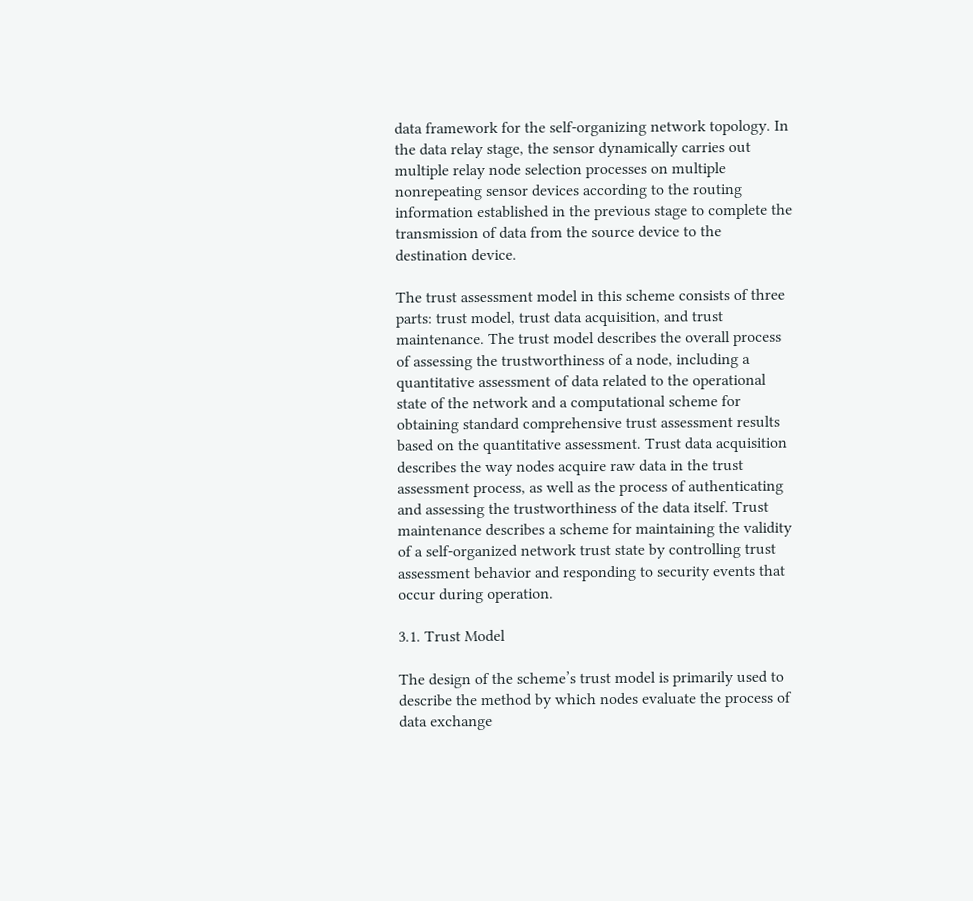data framework for the self-organizing network topology. In the data relay stage, the sensor dynamically carries out multiple relay node selection processes on multiple nonrepeating sensor devices according to the routing information established in the previous stage to complete the transmission of data from the source device to the destination device.

The trust assessment model in this scheme consists of three parts: trust model, trust data acquisition, and trust maintenance. The trust model describes the overall process of assessing the trustworthiness of a node, including a quantitative assessment of data related to the operational state of the network and a computational scheme for obtaining standard comprehensive trust assessment results based on the quantitative assessment. Trust data acquisition describes the way nodes acquire raw data in the trust assessment process, as well as the process of authenticating and assessing the trustworthiness of the data itself. Trust maintenance describes a scheme for maintaining the validity of a self-organized network trust state by controlling trust assessment behavior and responding to security events that occur during operation.

3.1. Trust Model

The design of the scheme’s trust model is primarily used to describe the method by which nodes evaluate the process of data exchange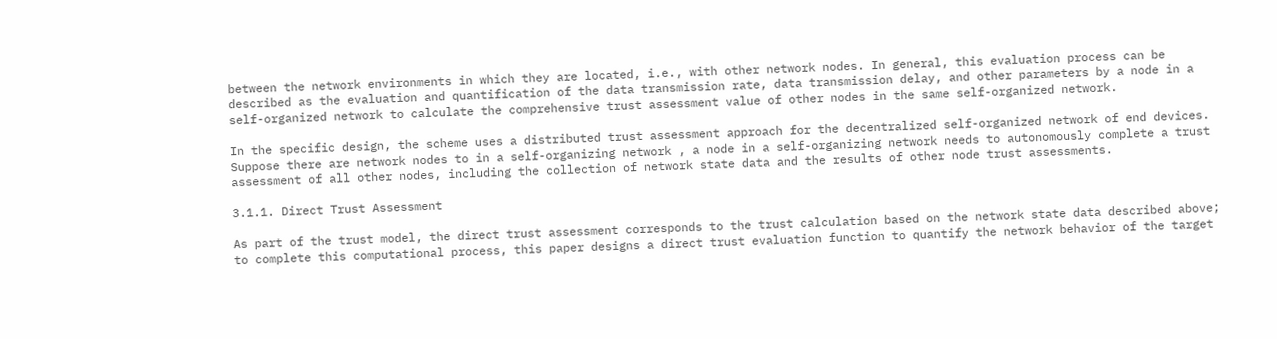between the network environments in which they are located, i.e., with other network nodes. In general, this evaluation process can be described as the evaluation and quantification of the data transmission rate, data transmission delay, and other parameters by a node in a self-organized network to calculate the comprehensive trust assessment value of other nodes in the same self-organized network.

In the specific design, the scheme uses a distributed trust assessment approach for the decentralized self-organized network of end devices. Suppose there are network nodes to in a self-organizing network , a node in a self-organizing network needs to autonomously complete a trust assessment of all other nodes, including the collection of network state data and the results of other node trust assessments.

3.1.1. Direct Trust Assessment

As part of the trust model, the direct trust assessment corresponds to the trust calculation based on the network state data described above; to complete this computational process, this paper designs a direct trust evaluation function to quantify the network behavior of the target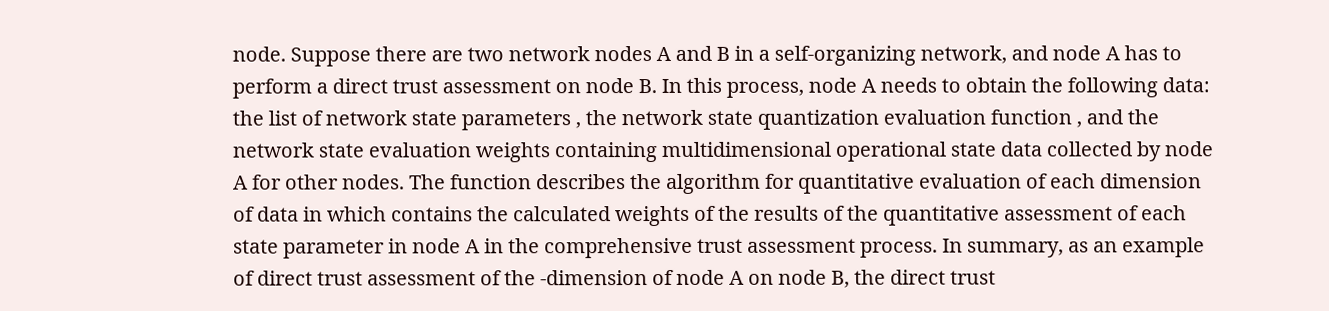node. Suppose there are two network nodes A and B in a self-organizing network, and node A has to perform a direct trust assessment on node B. In this process, node A needs to obtain the following data: the list of network state parameters , the network state quantization evaluation function , and the network state evaluation weights containing multidimensional operational state data collected by node A for other nodes. The function describes the algorithm for quantitative evaluation of each dimension of data in which contains the calculated weights of the results of the quantitative assessment of each state parameter in node A in the comprehensive trust assessment process. In summary, as an example of direct trust assessment of the -dimension of node A on node B, the direct trust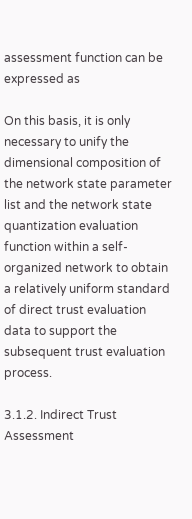assessment function can be expressed as

On this basis, it is only necessary to unify the dimensional composition of the network state parameter list and the network state quantization evaluation function within a self-organized network to obtain a relatively uniform standard of direct trust evaluation data to support the subsequent trust evaluation process.

3.1.2. Indirect Trust Assessment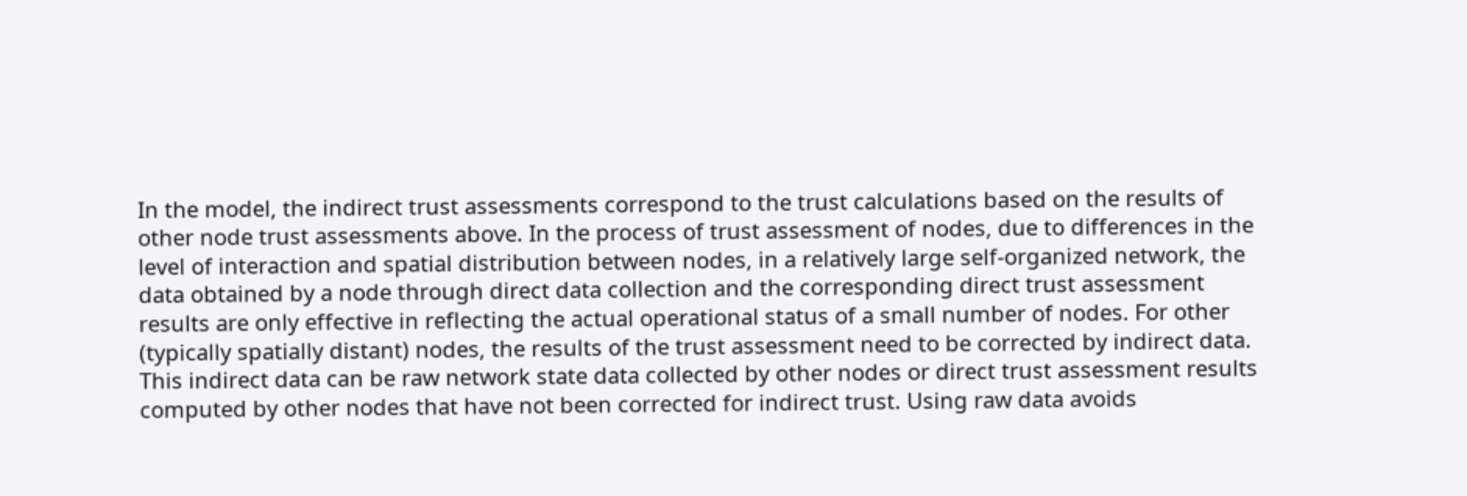In the model, the indirect trust assessments correspond to the trust calculations based on the results of other node trust assessments above. In the process of trust assessment of nodes, due to differences in the level of interaction and spatial distribution between nodes, in a relatively large self-organized network, the data obtained by a node through direct data collection and the corresponding direct trust assessment results are only effective in reflecting the actual operational status of a small number of nodes. For other (typically spatially distant) nodes, the results of the trust assessment need to be corrected by indirect data. This indirect data can be raw network state data collected by other nodes or direct trust assessment results computed by other nodes that have not been corrected for indirect trust. Using raw data avoids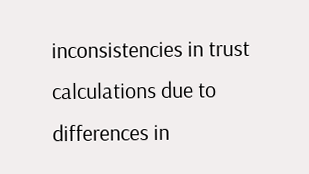inconsistencies in trust calculations due to differences in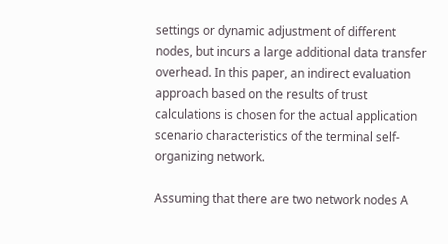settings or dynamic adjustment of different nodes, but incurs a large additional data transfer overhead. In this paper, an indirect evaluation approach based on the results of trust calculations is chosen for the actual application scenario characteristics of the terminal self-organizing network.

Assuming that there are two network nodes A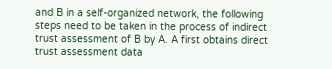and B in a self-organized network, the following steps need to be taken in the process of indirect trust assessment of B by A. A first obtains direct trust assessment data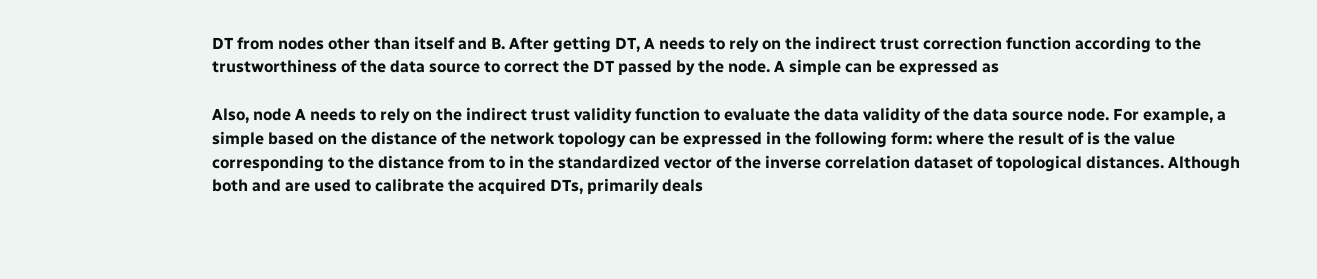DT from nodes other than itself and B. After getting DT, A needs to rely on the indirect trust correction function according to the trustworthiness of the data source to correct the DT passed by the node. A simple can be expressed as

Also, node A needs to rely on the indirect trust validity function to evaluate the data validity of the data source node. For example, a simple based on the distance of the network topology can be expressed in the following form: where the result of is the value corresponding to the distance from to in the standardized vector of the inverse correlation dataset of topological distances. Although both and are used to calibrate the acquired DTs, primarily deals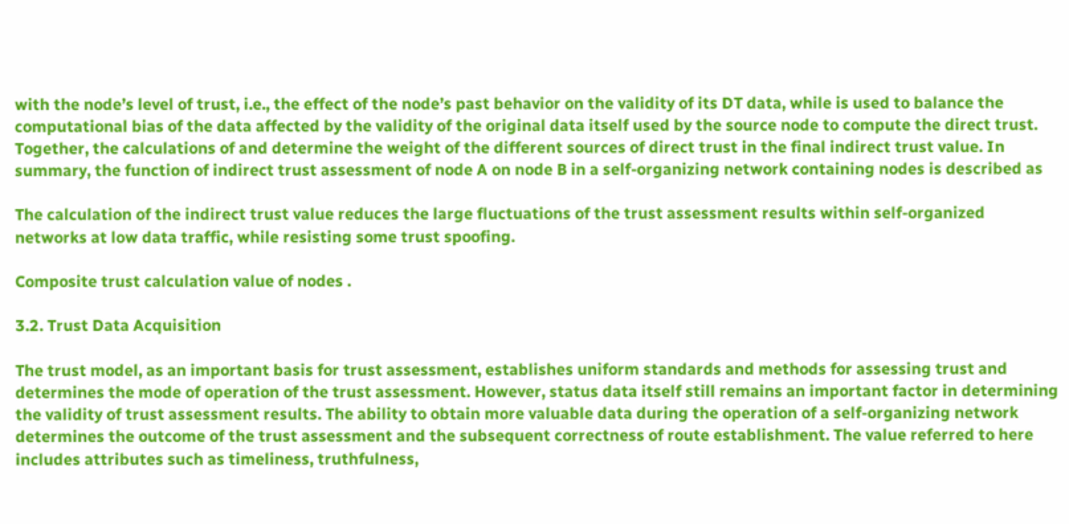with the node’s level of trust, i.e., the effect of the node’s past behavior on the validity of its DT data, while is used to balance the computational bias of the data affected by the validity of the original data itself used by the source node to compute the direct trust. Together, the calculations of and determine the weight of the different sources of direct trust in the final indirect trust value. In summary, the function of indirect trust assessment of node A on node B in a self-organizing network containing nodes is described as

The calculation of the indirect trust value reduces the large fluctuations of the trust assessment results within self-organized networks at low data traffic, while resisting some trust spoofing.

Composite trust calculation value of nodes .

3.2. Trust Data Acquisition

The trust model, as an important basis for trust assessment, establishes uniform standards and methods for assessing trust and determines the mode of operation of the trust assessment. However, status data itself still remains an important factor in determining the validity of trust assessment results. The ability to obtain more valuable data during the operation of a self-organizing network determines the outcome of the trust assessment and the subsequent correctness of route establishment. The value referred to here includes attributes such as timeliness, truthfulness,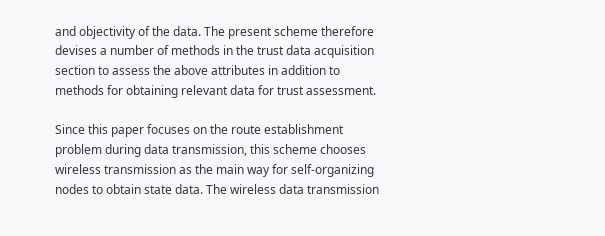and objectivity of the data. The present scheme therefore devises a number of methods in the trust data acquisition section to assess the above attributes in addition to methods for obtaining relevant data for trust assessment.

Since this paper focuses on the route establishment problem during data transmission, this scheme chooses wireless transmission as the main way for self-organizing nodes to obtain state data. The wireless data transmission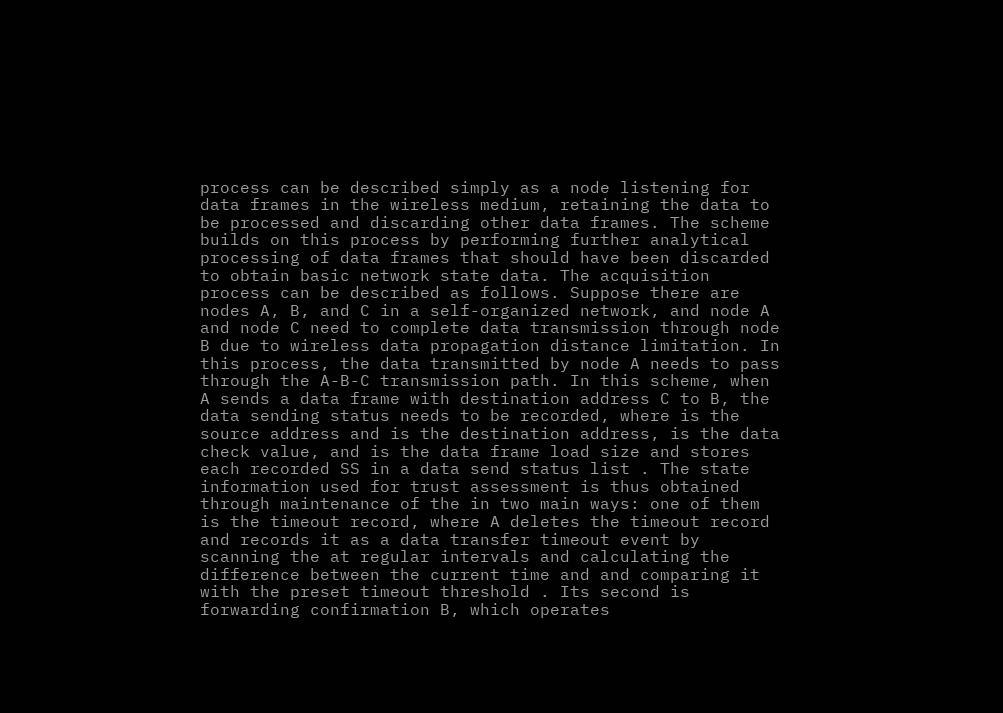process can be described simply as a node listening for data frames in the wireless medium, retaining the data to be processed and discarding other data frames. The scheme builds on this process by performing further analytical processing of data frames that should have been discarded to obtain basic network state data. The acquisition process can be described as follows. Suppose there are nodes A, B, and C in a self-organized network, and node A and node C need to complete data transmission through node B due to wireless data propagation distance limitation. In this process, the data transmitted by node A needs to pass through the A-B-C transmission path. In this scheme, when A sends a data frame with destination address C to B, the data sending status needs to be recorded, where is the source address and is the destination address, is the data check value, and is the data frame load size and stores each recorded SS in a data send status list . The state information used for trust assessment is thus obtained through maintenance of the in two main ways: one of them is the timeout record, where A deletes the timeout record and records it as a data transfer timeout event by scanning the at regular intervals and calculating the difference between the current time and and comparing it with the preset timeout threshold . Its second is forwarding confirmation B, which operates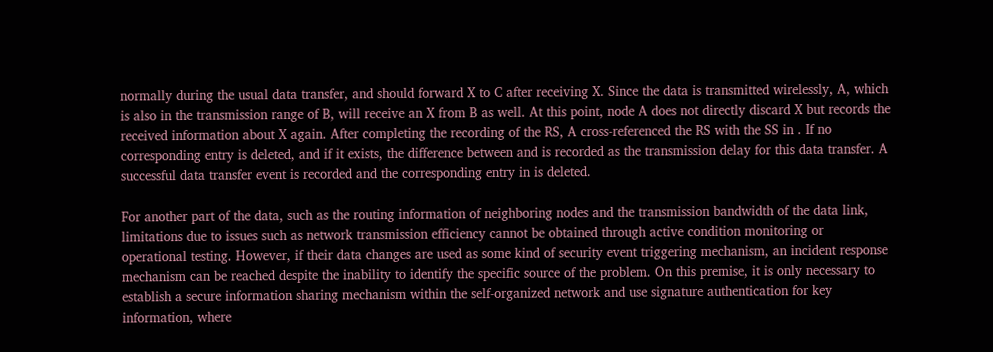normally during the usual data transfer, and should forward X to C after receiving X. Since the data is transmitted wirelessly, A, which is also in the transmission range of B, will receive an X from B as well. At this point, node A does not directly discard X but records the received information about X again. After completing the recording of the RS, A cross-referenced the RS with the SS in . If no corresponding entry is deleted, and if it exists, the difference between and is recorded as the transmission delay for this data transfer. A successful data transfer event is recorded and the corresponding entry in is deleted.

For another part of the data, such as the routing information of neighboring nodes and the transmission bandwidth of the data link, limitations due to issues such as network transmission efficiency cannot be obtained through active condition monitoring or operational testing. However, if their data changes are used as some kind of security event triggering mechanism, an incident response mechanism can be reached despite the inability to identify the specific source of the problem. On this premise, it is only necessary to establish a secure information sharing mechanism within the self-organized network and use signature authentication for key information, where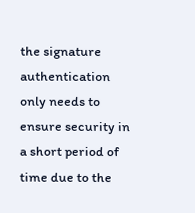the signature authentication only needs to ensure security in a short period of time due to the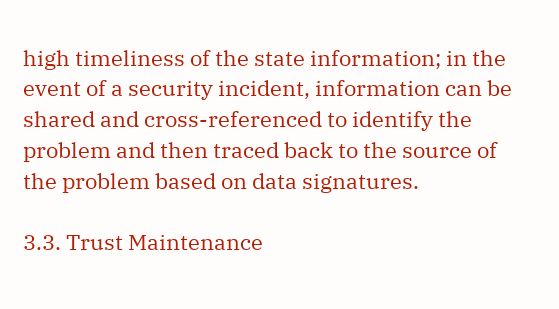high timeliness of the state information; in the event of a security incident, information can be shared and cross-referenced to identify the problem and then traced back to the source of the problem based on data signatures.

3.3. Trust Maintenance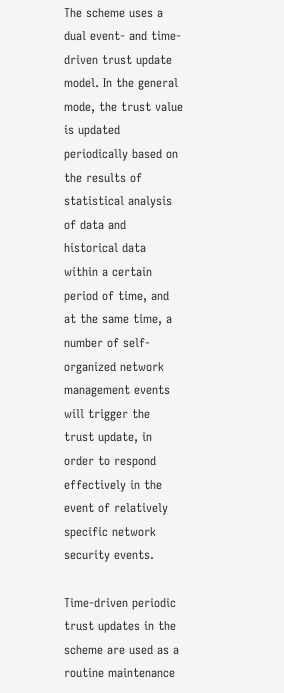The scheme uses a dual event- and time-driven trust update model. In the general mode, the trust value is updated periodically based on the results of statistical analysis of data and historical data within a certain period of time, and at the same time, a number of self-organized network management events will trigger the trust update, in order to respond effectively in the event of relatively specific network security events.

Time-driven periodic trust updates in the scheme are used as a routine maintenance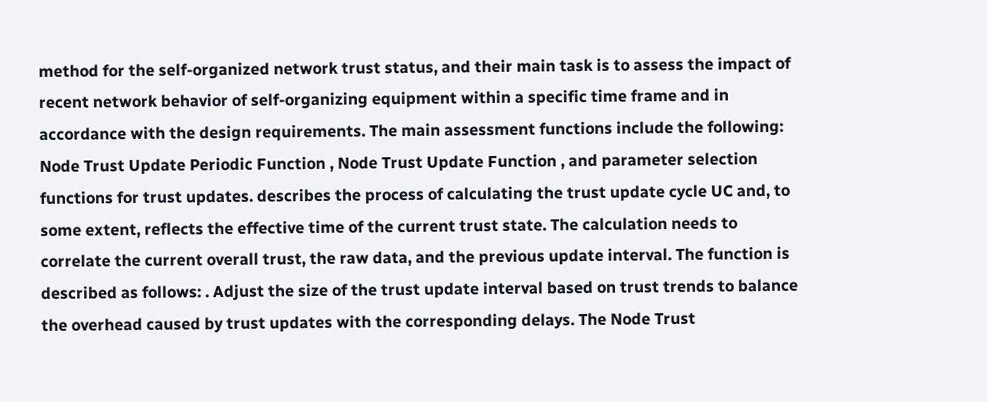method for the self-organized network trust status, and their main task is to assess the impact of recent network behavior of self-organizing equipment within a specific time frame and in accordance with the design requirements. The main assessment functions include the following: Node Trust Update Periodic Function , Node Trust Update Function , and parameter selection functions for trust updates. describes the process of calculating the trust update cycle UC and, to some extent, reflects the effective time of the current trust state. The calculation needs to correlate the current overall trust, the raw data, and the previous update interval. The function is described as follows: . Adjust the size of the trust update interval based on trust trends to balance the overhead caused by trust updates with the corresponding delays. The Node Trust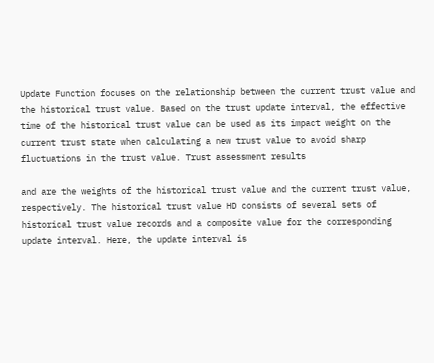Update Function focuses on the relationship between the current trust value and the historical trust value. Based on the trust update interval, the effective time of the historical trust value can be used as its impact weight on the current trust state when calculating a new trust value to avoid sharp fluctuations in the trust value. Trust assessment results

and are the weights of the historical trust value and the current trust value, respectively. The historical trust value HD consists of several sets of historical trust value records and a composite value for the corresponding update interval. Here, the update interval is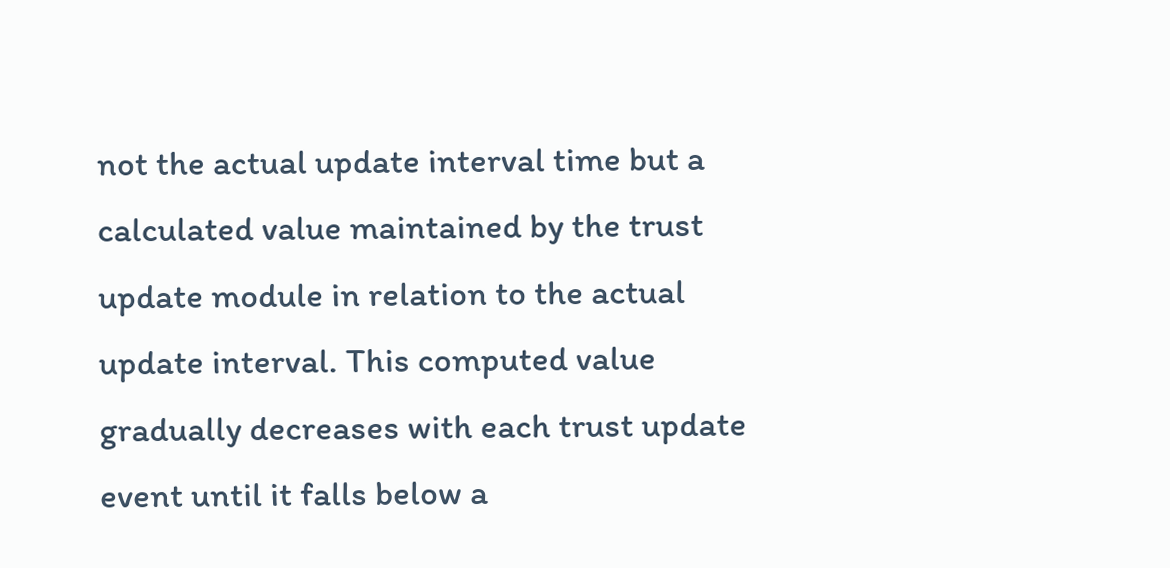not the actual update interval time but a calculated value maintained by the trust update module in relation to the actual update interval. This computed value gradually decreases with each trust update event until it falls below a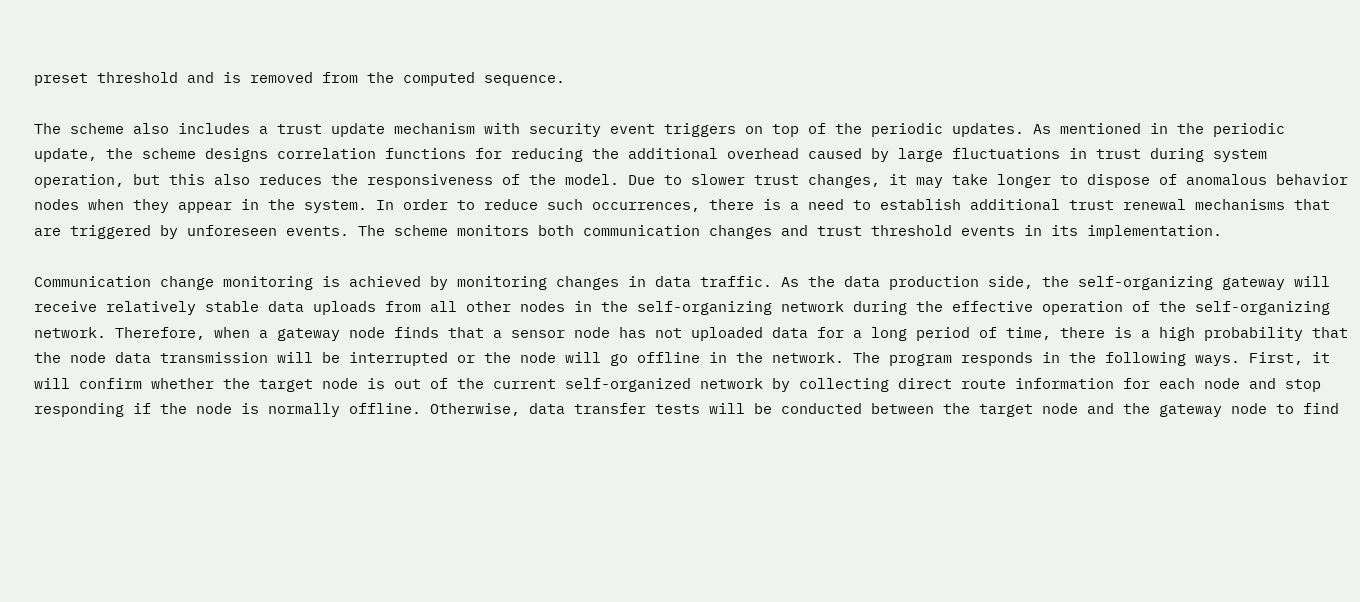preset threshold and is removed from the computed sequence.

The scheme also includes a trust update mechanism with security event triggers on top of the periodic updates. As mentioned in the periodic update, the scheme designs correlation functions for reducing the additional overhead caused by large fluctuations in trust during system operation, but this also reduces the responsiveness of the model. Due to slower trust changes, it may take longer to dispose of anomalous behavior nodes when they appear in the system. In order to reduce such occurrences, there is a need to establish additional trust renewal mechanisms that are triggered by unforeseen events. The scheme monitors both communication changes and trust threshold events in its implementation.

Communication change monitoring is achieved by monitoring changes in data traffic. As the data production side, the self-organizing gateway will receive relatively stable data uploads from all other nodes in the self-organizing network during the effective operation of the self-organizing network. Therefore, when a gateway node finds that a sensor node has not uploaded data for a long period of time, there is a high probability that the node data transmission will be interrupted or the node will go offline in the network. The program responds in the following ways. First, it will confirm whether the target node is out of the current self-organized network by collecting direct route information for each node and stop responding if the node is normally offline. Otherwise, data transfer tests will be conducted between the target node and the gateway node to find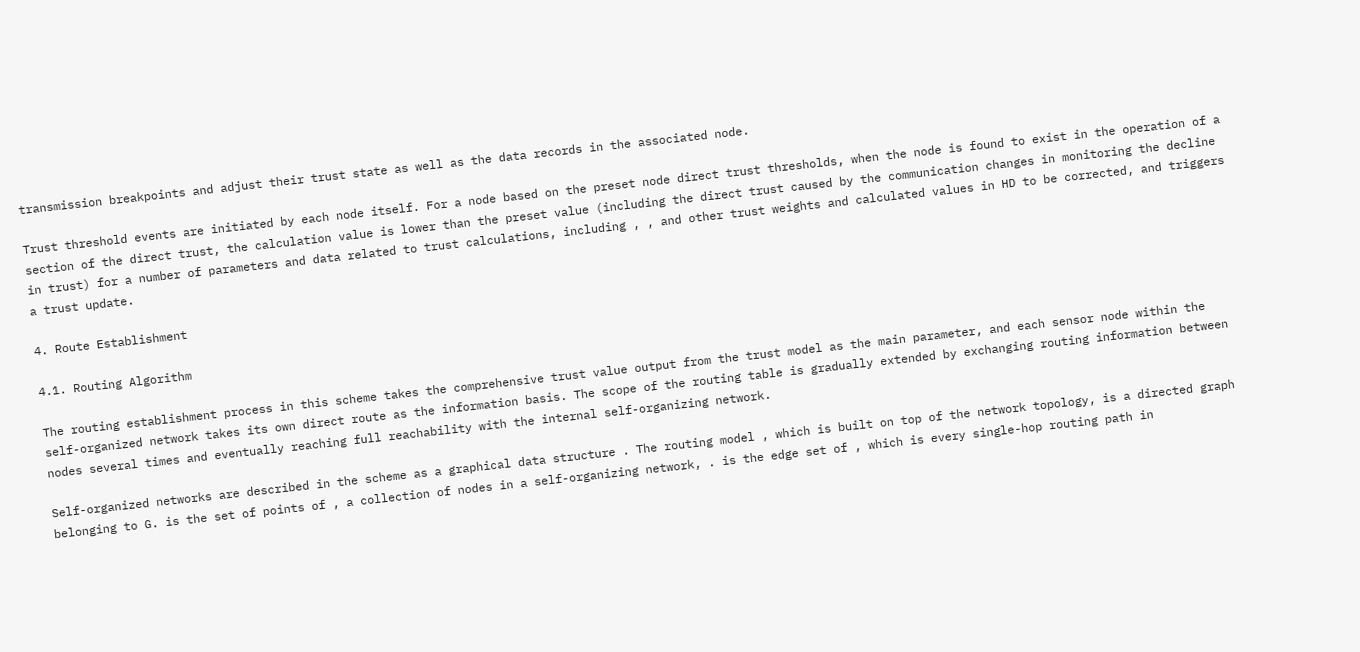transmission breakpoints and adjust their trust state as well as the data records in the associated node.

Trust threshold events are initiated by each node itself. For a node based on the preset node direct trust thresholds, when the node is found to exist in the operation of a section of the direct trust, the calculation value is lower than the preset value (including the direct trust caused by the communication changes in monitoring the decline in trust) for a number of parameters and data related to trust calculations, including , , and other trust weights and calculated values in HD to be corrected, and triggers a trust update.

4. Route Establishment

4.1. Routing Algorithm

The routing establishment process in this scheme takes the comprehensive trust value output from the trust model as the main parameter, and each sensor node within the self-organized network takes its own direct route as the information basis. The scope of the routing table is gradually extended by exchanging routing information between nodes several times and eventually reaching full reachability with the internal self-organizing network.

Self-organized networks are described in the scheme as a graphical data structure . The routing model , which is built on top of the network topology, is a directed graph belonging to G. is the set of points of , a collection of nodes in a self-organizing network, . is the edge set of , which is every single-hop routing path in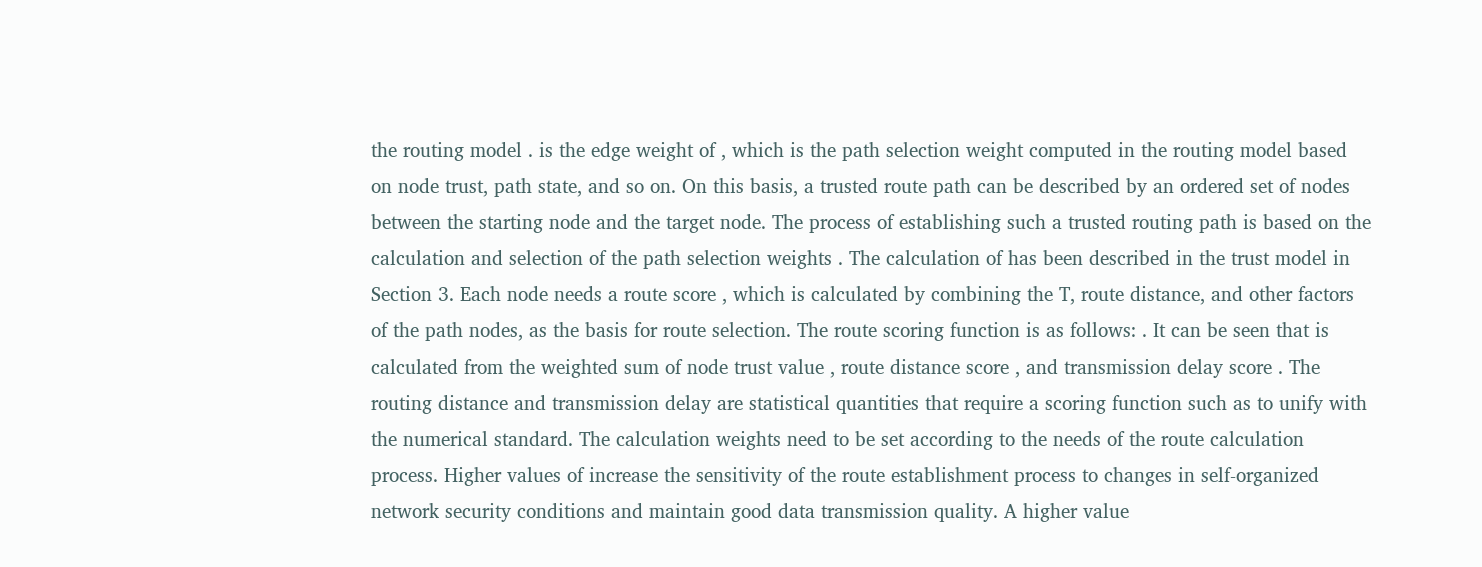the routing model . is the edge weight of , which is the path selection weight computed in the routing model based on node trust, path state, and so on. On this basis, a trusted route path can be described by an ordered set of nodes between the starting node and the target node. The process of establishing such a trusted routing path is based on the calculation and selection of the path selection weights . The calculation of has been described in the trust model in Section 3. Each node needs a route score , which is calculated by combining the T, route distance, and other factors of the path nodes, as the basis for route selection. The route scoring function is as follows: . It can be seen that is calculated from the weighted sum of node trust value , route distance score , and transmission delay score . The routing distance and transmission delay are statistical quantities that require a scoring function such as to unify with the numerical standard. The calculation weights need to be set according to the needs of the route calculation process. Higher values of increase the sensitivity of the route establishment process to changes in self-organized network security conditions and maintain good data transmission quality. A higher value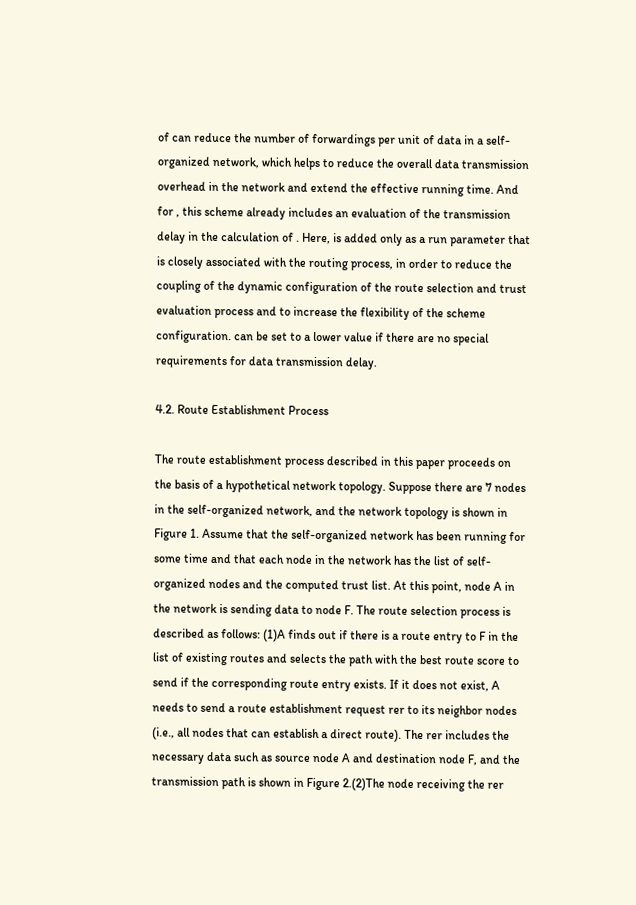of can reduce the number of forwardings per unit of data in a self-organized network, which helps to reduce the overall data transmission overhead in the network and extend the effective running time. And for , this scheme already includes an evaluation of the transmission delay in the calculation of . Here, is added only as a run parameter that is closely associated with the routing process, in order to reduce the coupling of the dynamic configuration of the route selection and trust evaluation process and to increase the flexibility of the scheme configuration. can be set to a lower value if there are no special requirements for data transmission delay.

4.2. Route Establishment Process

The route establishment process described in this paper proceeds on the basis of a hypothetical network topology. Suppose there are 7 nodes in the self-organized network, and the network topology is shown in Figure 1. Assume that the self-organized network has been running for some time and that each node in the network has the list of self-organized nodes and the computed trust list. At this point, node A in the network is sending data to node F. The route selection process is described as follows: (1)A finds out if there is a route entry to F in the list of existing routes and selects the path with the best route score to send if the corresponding route entry exists. If it does not exist, A needs to send a route establishment request rer to its neighbor nodes (i.e., all nodes that can establish a direct route). The rer includes the necessary data such as source node A and destination node F, and the transmission path is shown in Figure 2.(2)The node receiving the rer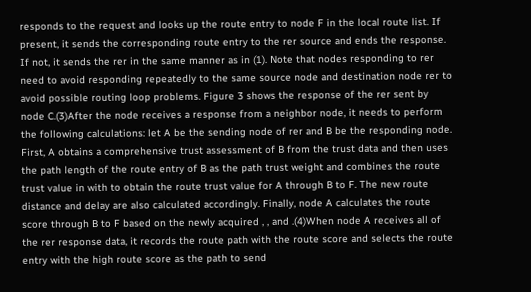responds to the request and looks up the route entry to node F in the local route list. If present, it sends the corresponding route entry to the rer source and ends the response. If not, it sends the rer in the same manner as in (1). Note that nodes responding to rer need to avoid responding repeatedly to the same source node and destination node rer to avoid possible routing loop problems. Figure 3 shows the response of the rer sent by node C.(3)After the node receives a response from a neighbor node, it needs to perform the following calculations: let A be the sending node of rer and B be the responding node. First, A obtains a comprehensive trust assessment of B from the trust data and then uses the path length of the route entry of B as the path trust weight and combines the route trust value in with to obtain the route trust value for A through B to F. The new route distance and delay are also calculated accordingly. Finally, node A calculates the route score through B to F based on the newly acquired , , and .(4)When node A receives all of the rer response data, it records the route path with the route score and selects the route entry with the high route score as the path to send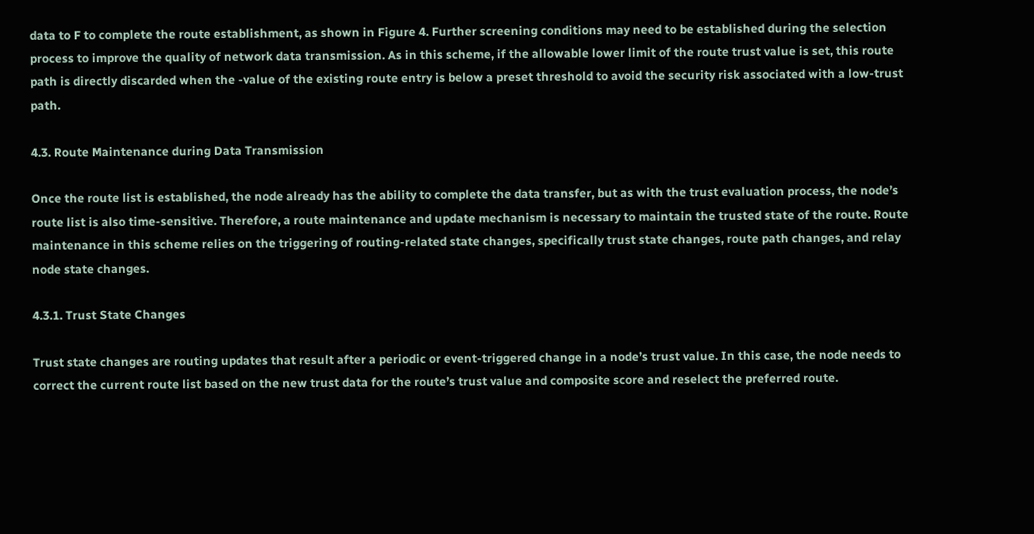data to F to complete the route establishment, as shown in Figure 4. Further screening conditions may need to be established during the selection process to improve the quality of network data transmission. As in this scheme, if the allowable lower limit of the route trust value is set, this route path is directly discarded when the -value of the existing route entry is below a preset threshold to avoid the security risk associated with a low-trust path.

4.3. Route Maintenance during Data Transmission

Once the route list is established, the node already has the ability to complete the data transfer, but as with the trust evaluation process, the node’s route list is also time-sensitive. Therefore, a route maintenance and update mechanism is necessary to maintain the trusted state of the route. Route maintenance in this scheme relies on the triggering of routing-related state changes, specifically trust state changes, route path changes, and relay node state changes.

4.3.1. Trust State Changes

Trust state changes are routing updates that result after a periodic or event-triggered change in a node’s trust value. In this case, the node needs to correct the current route list based on the new trust data for the route’s trust value and composite score and reselect the preferred route.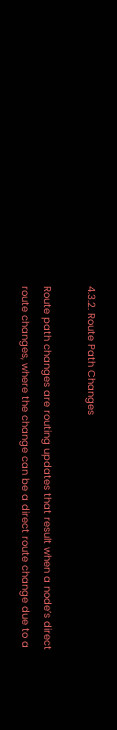4.3.2. Route Path Changes

Route path changes are routing updates that result when a node’s direct route changes, where the change can be a direct route change due to a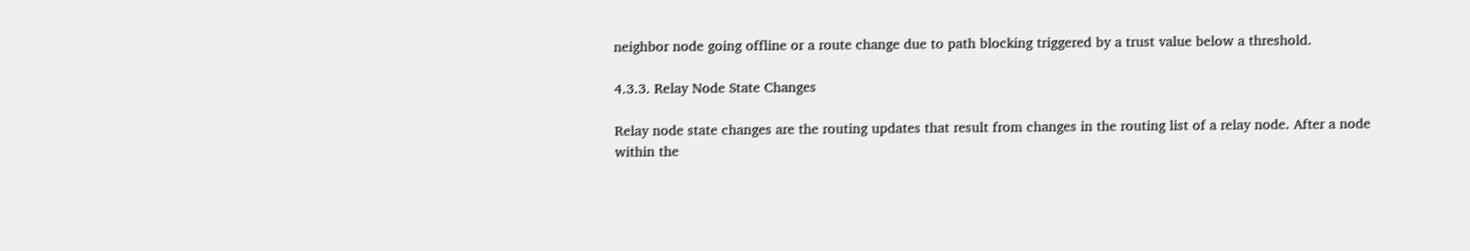neighbor node going offline or a route change due to path blocking triggered by a trust value below a threshold.

4.3.3. Relay Node State Changes

Relay node state changes are the routing updates that result from changes in the routing list of a relay node. After a node within the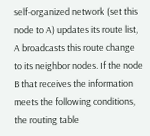self-organized network (set this node to A) updates its route list, A broadcasts this route change to its neighbor nodes. If the node B that receives the information meets the following conditions, the routing table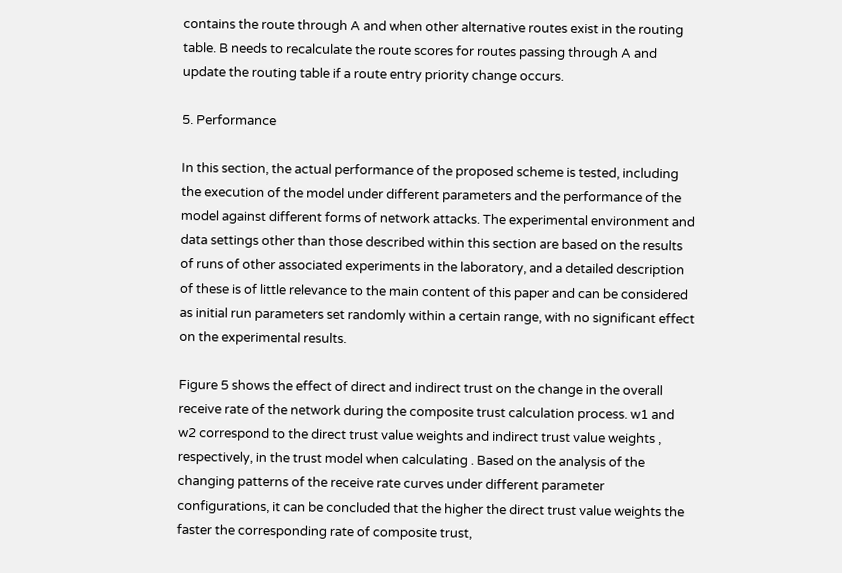contains the route through A and when other alternative routes exist in the routing table. B needs to recalculate the route scores for routes passing through A and update the routing table if a route entry priority change occurs.

5. Performance

In this section, the actual performance of the proposed scheme is tested, including the execution of the model under different parameters and the performance of the model against different forms of network attacks. The experimental environment and data settings other than those described within this section are based on the results of runs of other associated experiments in the laboratory, and a detailed description of these is of little relevance to the main content of this paper and can be considered as initial run parameters set randomly within a certain range, with no significant effect on the experimental results.

Figure 5 shows the effect of direct and indirect trust on the change in the overall receive rate of the network during the composite trust calculation process. w1 and w2 correspond to the direct trust value weights and indirect trust value weights , respectively, in the trust model when calculating . Based on the analysis of the changing patterns of the receive rate curves under different parameter configurations, it can be concluded that the higher the direct trust value weights the faster the corresponding rate of composite trust,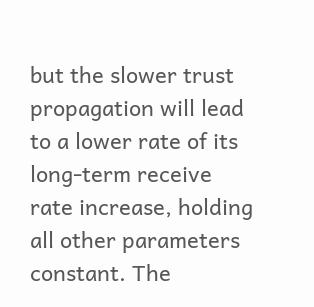but the slower trust propagation will lead to a lower rate of its long-term receive rate increase, holding all other parameters constant. The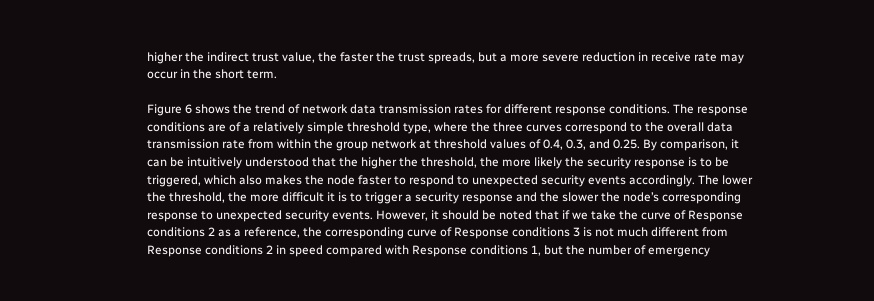higher the indirect trust value, the faster the trust spreads, but a more severe reduction in receive rate may occur in the short term.

Figure 6 shows the trend of network data transmission rates for different response conditions. The response conditions are of a relatively simple threshold type, where the three curves correspond to the overall data transmission rate from within the group network at threshold values of 0.4, 0.3, and 0.25. By comparison, it can be intuitively understood that the higher the threshold, the more likely the security response is to be triggered, which also makes the node faster to respond to unexpected security events accordingly. The lower the threshold, the more difficult it is to trigger a security response and the slower the node’s corresponding response to unexpected security events. However, it should be noted that if we take the curve of Response conditions 2 as a reference, the corresponding curve of Response conditions 3 is not much different from Response conditions 2 in speed compared with Response conditions 1, but the number of emergency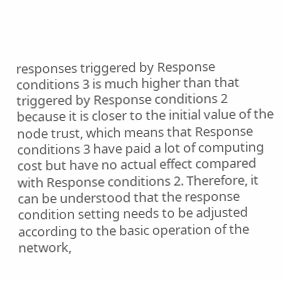responses triggered by Response conditions 3 is much higher than that triggered by Response conditions 2 because it is closer to the initial value of the node trust, which means that Response conditions 3 have paid a lot of computing cost but have no actual effect compared with Response conditions 2. Therefore, it can be understood that the response condition setting needs to be adjusted according to the basic operation of the network,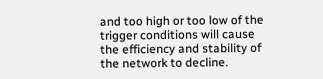and too high or too low of the trigger conditions will cause the efficiency and stability of the network to decline.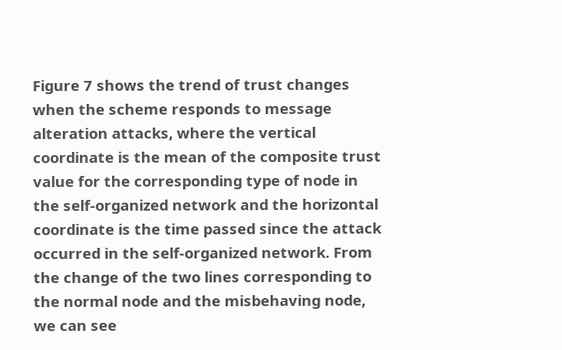Figure 7 shows the trend of trust changes when the scheme responds to message alteration attacks, where the vertical coordinate is the mean of the composite trust value for the corresponding type of node in the self-organized network and the horizontal coordinate is the time passed since the attack occurred in the self-organized network. From the change of the two lines corresponding to the normal node and the misbehaving node, we can see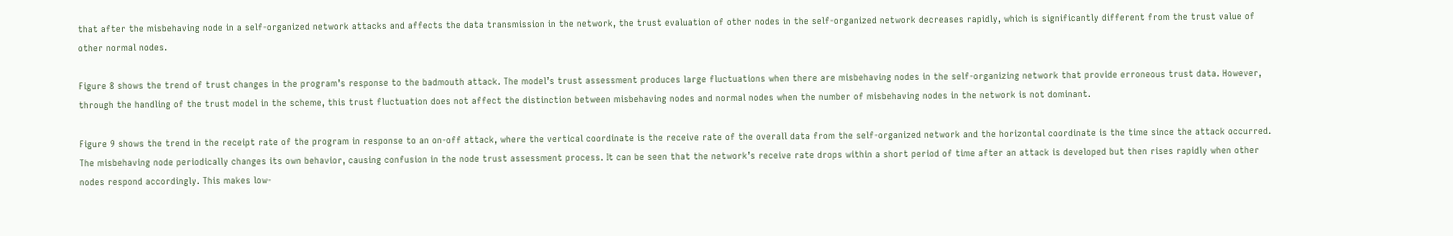that after the misbehaving node in a self-organized network attacks and affects the data transmission in the network, the trust evaluation of other nodes in the self-organized network decreases rapidly, which is significantly different from the trust value of other normal nodes.

Figure 8 shows the trend of trust changes in the program’s response to the badmouth attack. The model’s trust assessment produces large fluctuations when there are misbehaving nodes in the self-organizing network that provide erroneous trust data. However, through the handling of the trust model in the scheme, this trust fluctuation does not affect the distinction between misbehaving nodes and normal nodes when the number of misbehaving nodes in the network is not dominant.

Figure 9 shows the trend in the receipt rate of the program in response to an on-off attack, where the vertical coordinate is the receive rate of the overall data from the self-organized network and the horizontal coordinate is the time since the attack occurred. The misbehaving node periodically changes its own behavior, causing confusion in the node trust assessment process. It can be seen that the network’s receive rate drops within a short period of time after an attack is developed but then rises rapidly when other nodes respond accordingly. This makes low-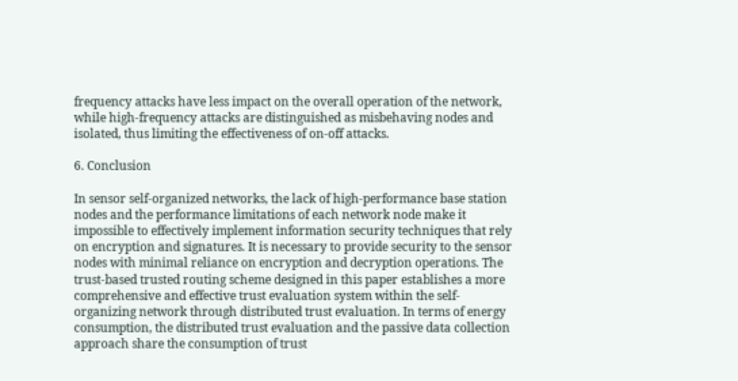frequency attacks have less impact on the overall operation of the network, while high-frequency attacks are distinguished as misbehaving nodes and isolated, thus limiting the effectiveness of on-off attacks.

6. Conclusion

In sensor self-organized networks, the lack of high-performance base station nodes and the performance limitations of each network node make it impossible to effectively implement information security techniques that rely on encryption and signatures. It is necessary to provide security to the sensor nodes with minimal reliance on encryption and decryption operations. The trust-based trusted routing scheme designed in this paper establishes a more comprehensive and effective trust evaluation system within the self-organizing network through distributed trust evaluation. In terms of energy consumption, the distributed trust evaluation and the passive data collection approach share the consumption of trust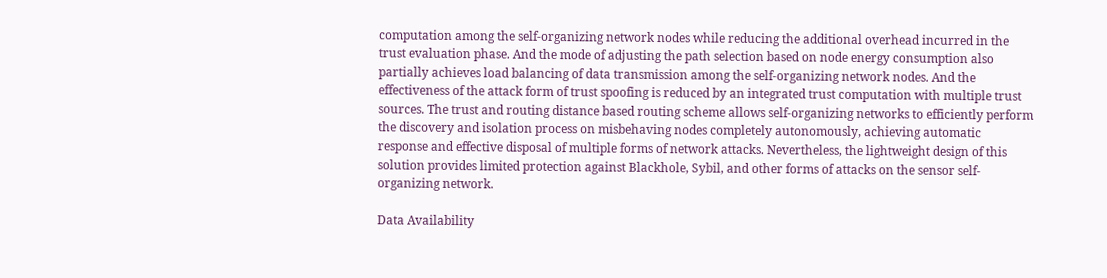computation among the self-organizing network nodes while reducing the additional overhead incurred in the trust evaluation phase. And the mode of adjusting the path selection based on node energy consumption also partially achieves load balancing of data transmission among the self-organizing network nodes. And the effectiveness of the attack form of trust spoofing is reduced by an integrated trust computation with multiple trust sources. The trust and routing distance based routing scheme allows self-organizing networks to efficiently perform the discovery and isolation process on misbehaving nodes completely autonomously, achieving automatic response and effective disposal of multiple forms of network attacks. Nevertheless, the lightweight design of this solution provides limited protection against Blackhole, Sybil, and other forms of attacks on the sensor self-organizing network.

Data Availability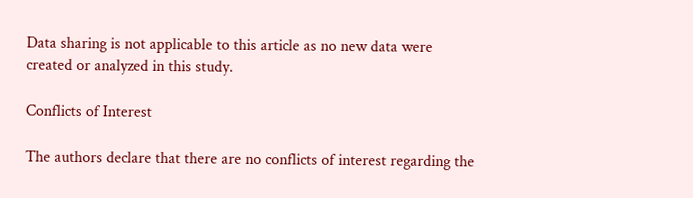Data sharing is not applicable to this article as no new data were created or analyzed in this study.

Conflicts of Interest

The authors declare that there are no conflicts of interest regarding the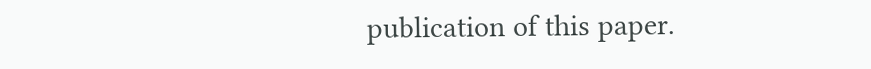publication of this paper.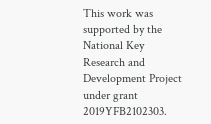This work was supported by the National Key Research and Development Project under grant 2019YFB2102303.